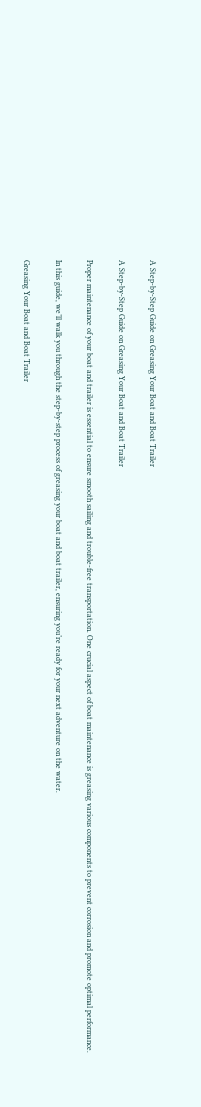A Step-by-Step Guide on Greasing Your Boat and Boat Trailer

A Step-by-Step Guide on Greasing Your Boat and Boat Trailer

Proper maintenance of your boat and trailer is essential to ensure smooth sailing and trouble-free transportation. One crucial aspect of boat maintenance is greasing various components to prevent corrosion and promote optimal performance.

In this guide, we’ll walk you through the step-by-step process of greasing your boat and boat trailer, ensuring you’re ready for your next adventure on the water.

Greasing Your Boat and Boat Trailer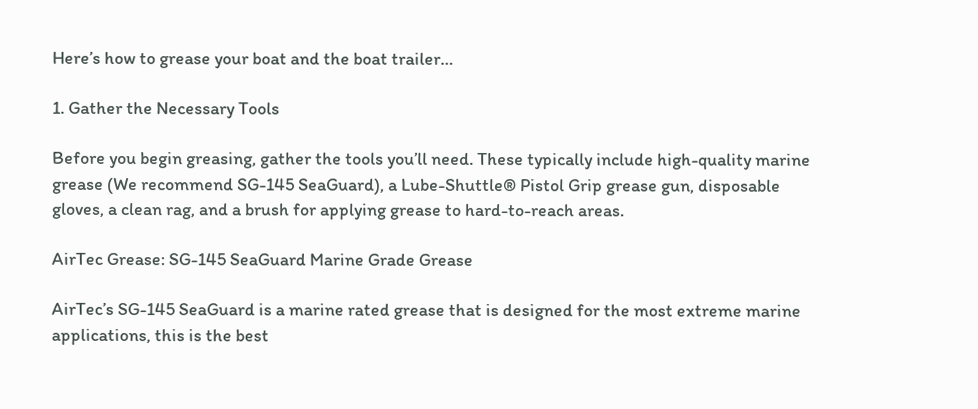Here’s how to grease your boat and the boat trailer…

1. Gather the Necessary Tools

Before you begin greasing, gather the tools you’ll need. These typically include high-quality marine grease (We recommend SG-145 SeaGuard), a Lube-Shuttle® Pistol Grip grease gun, disposable gloves, a clean rag, and a brush for applying grease to hard-to-reach areas.

AirTec Grease: SG-145 SeaGuard Marine Grade Grease

AirTec’s SG-145 SeaGuard is a marine rated grease that is designed for the most extreme marine applications, this is the best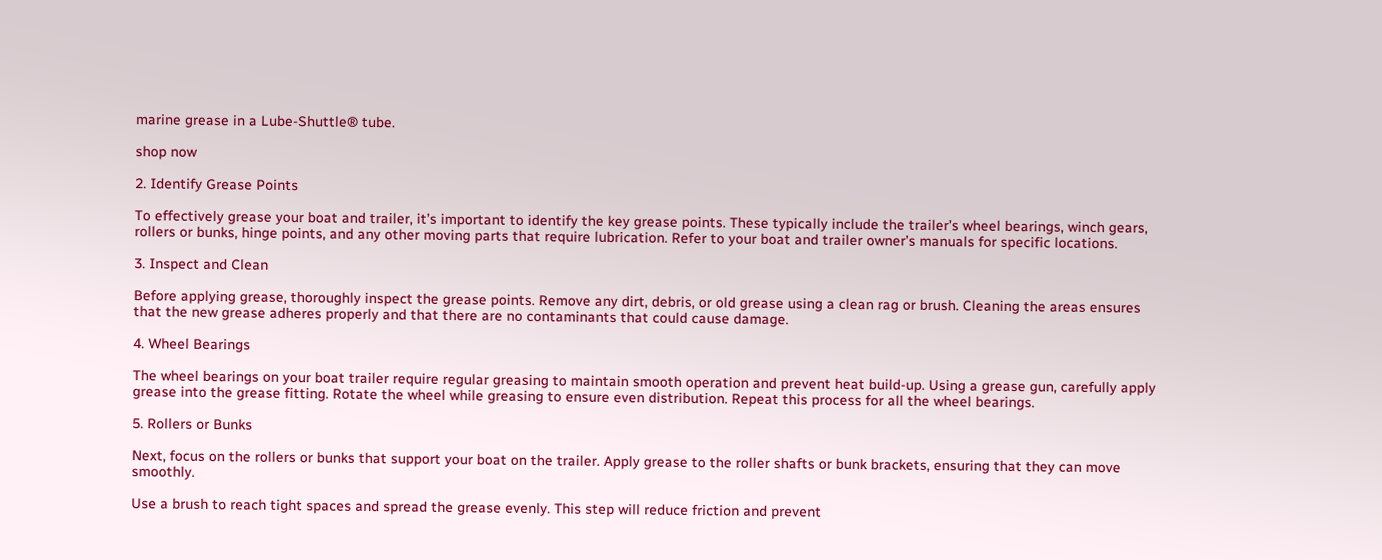marine grease in a Lube-Shuttle® tube.

shop now

2. Identify Grease Points

To effectively grease your boat and trailer, it’s important to identify the key grease points. These typically include the trailer’s wheel bearings, winch gears, rollers or bunks, hinge points, and any other moving parts that require lubrication. Refer to your boat and trailer owner’s manuals for specific locations.

3. Inspect and Clean

Before applying grease, thoroughly inspect the grease points. Remove any dirt, debris, or old grease using a clean rag or brush. Cleaning the areas ensures that the new grease adheres properly and that there are no contaminants that could cause damage.

4. Wheel Bearings

The wheel bearings on your boat trailer require regular greasing to maintain smooth operation and prevent heat build-up. Using a grease gun, carefully apply grease into the grease fitting. Rotate the wheel while greasing to ensure even distribution. Repeat this process for all the wheel bearings.

5. Rollers or Bunks

Next, focus on the rollers or bunks that support your boat on the trailer. Apply grease to the roller shafts or bunk brackets, ensuring that they can move smoothly.

Use a brush to reach tight spaces and spread the grease evenly. This step will reduce friction and prevent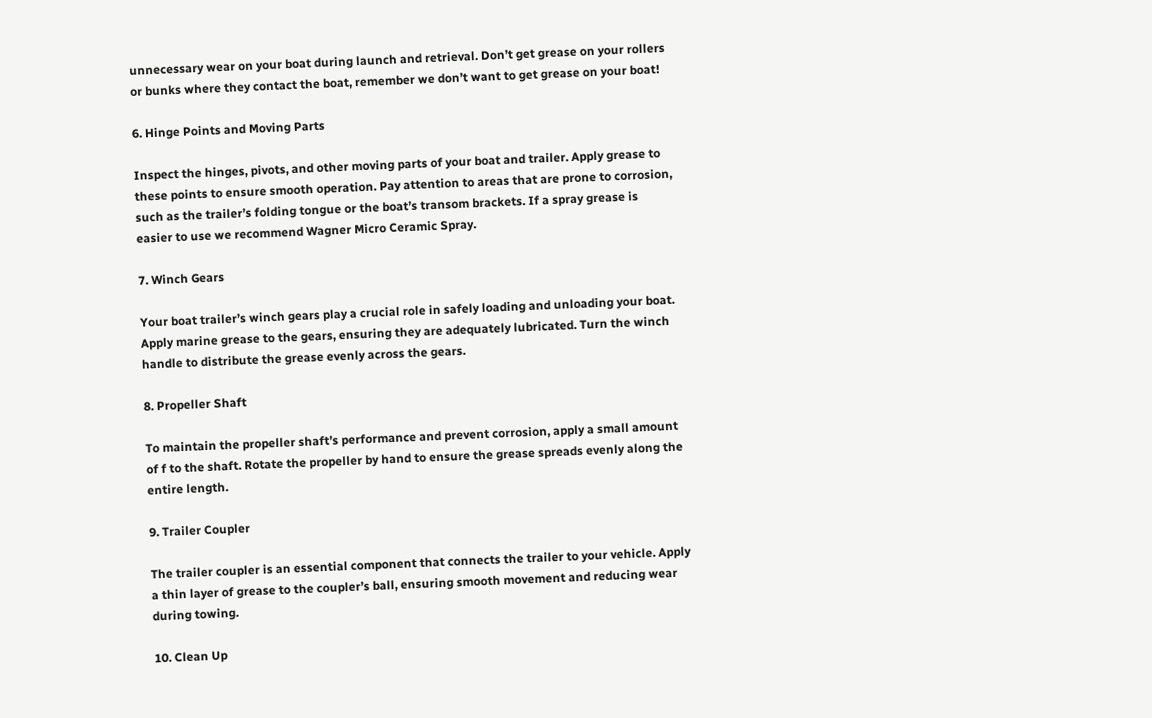unnecessary wear on your boat during launch and retrieval. Don’t get grease on your rollers or bunks where they contact the boat, remember we don’t want to get grease on your boat!

6. Hinge Points and Moving Parts

Inspect the hinges, pivots, and other moving parts of your boat and trailer. Apply grease to these points to ensure smooth operation. Pay attention to areas that are prone to corrosion, such as the trailer’s folding tongue or the boat’s transom brackets. If a spray grease is easier to use we recommend Wagner Micro Ceramic Spray.

7. Winch Gears

Your boat trailer’s winch gears play a crucial role in safely loading and unloading your boat. Apply marine grease to the gears, ensuring they are adequately lubricated. Turn the winch handle to distribute the grease evenly across the gears.

8. Propeller Shaft

To maintain the propeller shaft’s performance and prevent corrosion, apply a small amount of f to the shaft. Rotate the propeller by hand to ensure the grease spreads evenly along the entire length.

9. Trailer Coupler

The trailer coupler is an essential component that connects the trailer to your vehicle. Apply a thin layer of grease to the coupler’s ball, ensuring smooth movement and reducing wear during towing.

10. Clean Up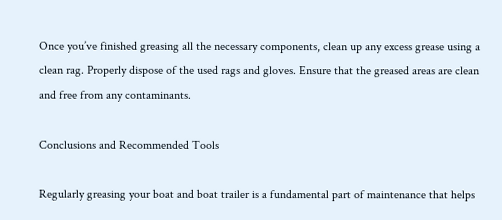Once you’ve finished greasing all the necessary components, clean up any excess grease using a clean rag. Properly dispose of the used rags and gloves. Ensure that the greased areas are clean and free from any contaminants.

Conclusions and Recommended Tools

Regularly greasing your boat and boat trailer is a fundamental part of maintenance that helps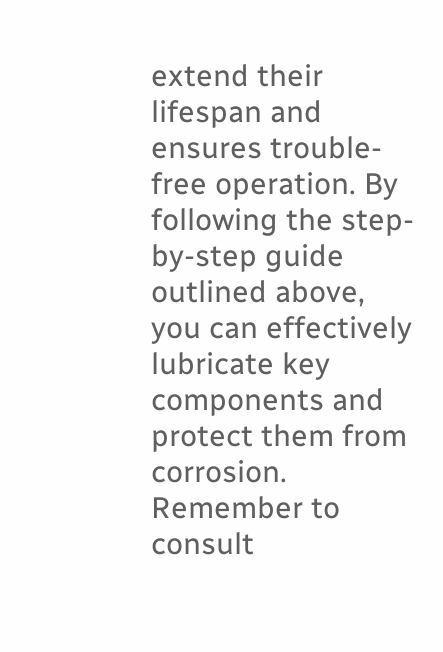extend their lifespan and ensures trouble-free operation. By following the step-by-step guide outlined above, you can effectively lubricate key components and protect them from corrosion. Remember to consult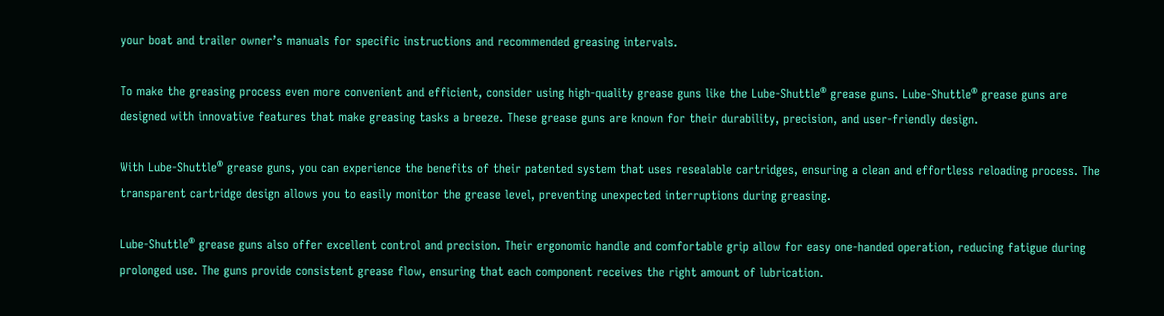your boat and trailer owner’s manuals for specific instructions and recommended greasing intervals.

To make the greasing process even more convenient and efficient, consider using high-quality grease guns like the Lube-Shuttle® grease guns. Lube-Shuttle® grease guns are designed with innovative features that make greasing tasks a breeze. These grease guns are known for their durability, precision, and user-friendly design.

With Lube-Shuttle® grease guns, you can experience the benefits of their patented system that uses resealable cartridges, ensuring a clean and effortless reloading process. The transparent cartridge design allows you to easily monitor the grease level, preventing unexpected interruptions during greasing.

Lube-Shuttle® grease guns also offer excellent control and precision. Their ergonomic handle and comfortable grip allow for easy one-handed operation, reducing fatigue during prolonged use. The guns provide consistent grease flow, ensuring that each component receives the right amount of lubrication.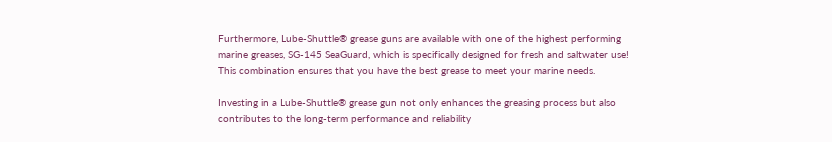Furthermore, Lube-Shuttle® grease guns are available with one of the highest performing marine greases, SG-145 SeaGuard, which is specifically designed for fresh and saltwater use! This combination ensures that you have the best grease to meet your marine needs.

Investing in a Lube-Shuttle® grease gun not only enhances the greasing process but also contributes to the long-term performance and reliability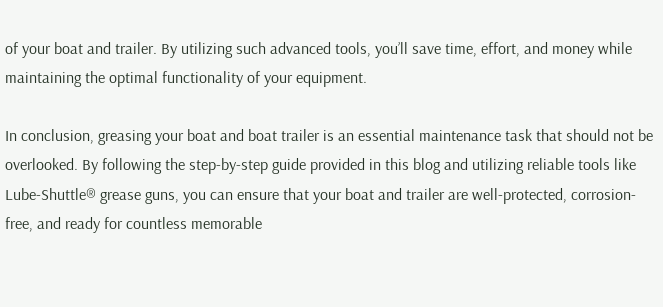of your boat and trailer. By utilizing such advanced tools, you’ll save time, effort, and money while maintaining the optimal functionality of your equipment.

In conclusion, greasing your boat and boat trailer is an essential maintenance task that should not be overlooked. By following the step-by-step guide provided in this blog and utilizing reliable tools like Lube-Shuttle® grease guns, you can ensure that your boat and trailer are well-protected, corrosion-free, and ready for countless memorable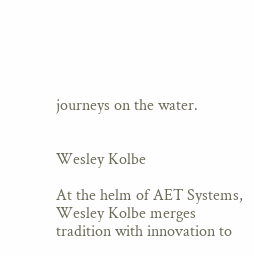journeys on the water.


Wesley Kolbe

At the helm of AET Systems, Wesley Kolbe merges tradition with innovation to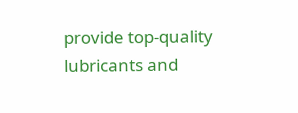provide top-quality lubricants and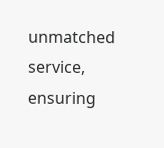unmatched service, ensuring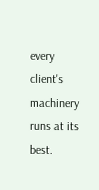every client's machinery runs at its best.